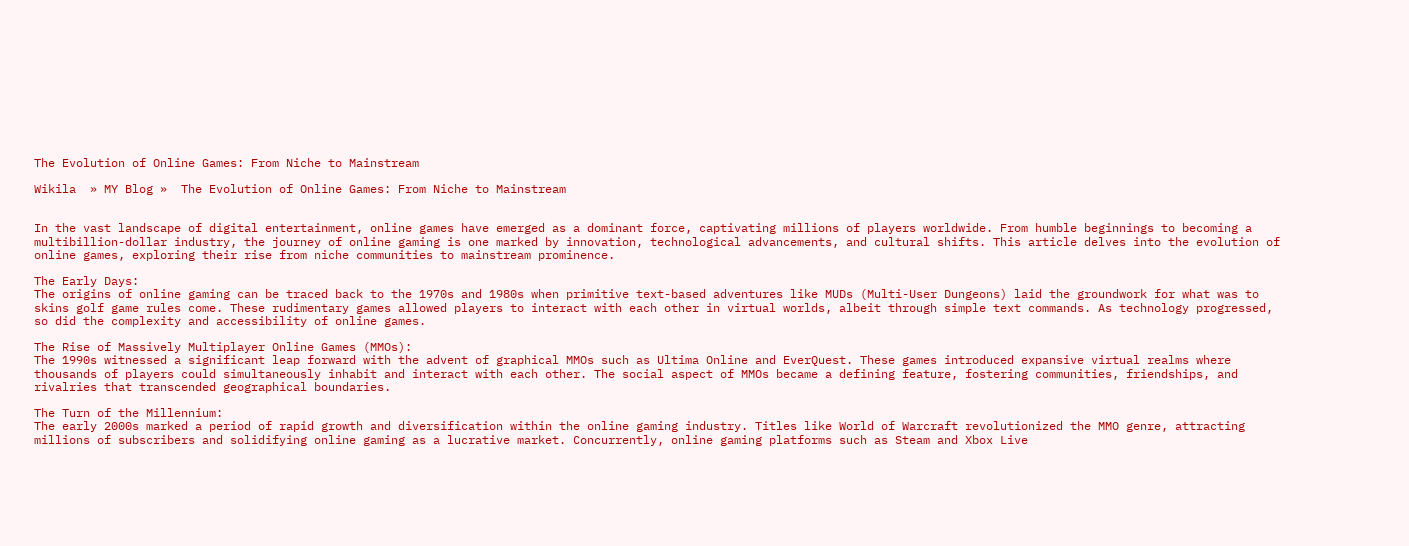The Evolution of Online Games: From Niche to Mainstream

Wikila  » MY Blog »  The Evolution of Online Games: From Niche to Mainstream


In the vast landscape of digital entertainment, online games have emerged as a dominant force, captivating millions of players worldwide. From humble beginnings to becoming a multibillion-dollar industry, the journey of online gaming is one marked by innovation, technological advancements, and cultural shifts. This article delves into the evolution of online games, exploring their rise from niche communities to mainstream prominence.

The Early Days:
The origins of online gaming can be traced back to the 1970s and 1980s when primitive text-based adventures like MUDs (Multi-User Dungeons) laid the groundwork for what was to skins golf game rules come. These rudimentary games allowed players to interact with each other in virtual worlds, albeit through simple text commands. As technology progressed, so did the complexity and accessibility of online games.

The Rise of Massively Multiplayer Online Games (MMOs):
The 1990s witnessed a significant leap forward with the advent of graphical MMOs such as Ultima Online and EverQuest. These games introduced expansive virtual realms where thousands of players could simultaneously inhabit and interact with each other. The social aspect of MMOs became a defining feature, fostering communities, friendships, and rivalries that transcended geographical boundaries.

The Turn of the Millennium:
The early 2000s marked a period of rapid growth and diversification within the online gaming industry. Titles like World of Warcraft revolutionized the MMO genre, attracting millions of subscribers and solidifying online gaming as a lucrative market. Concurrently, online gaming platforms such as Steam and Xbox Live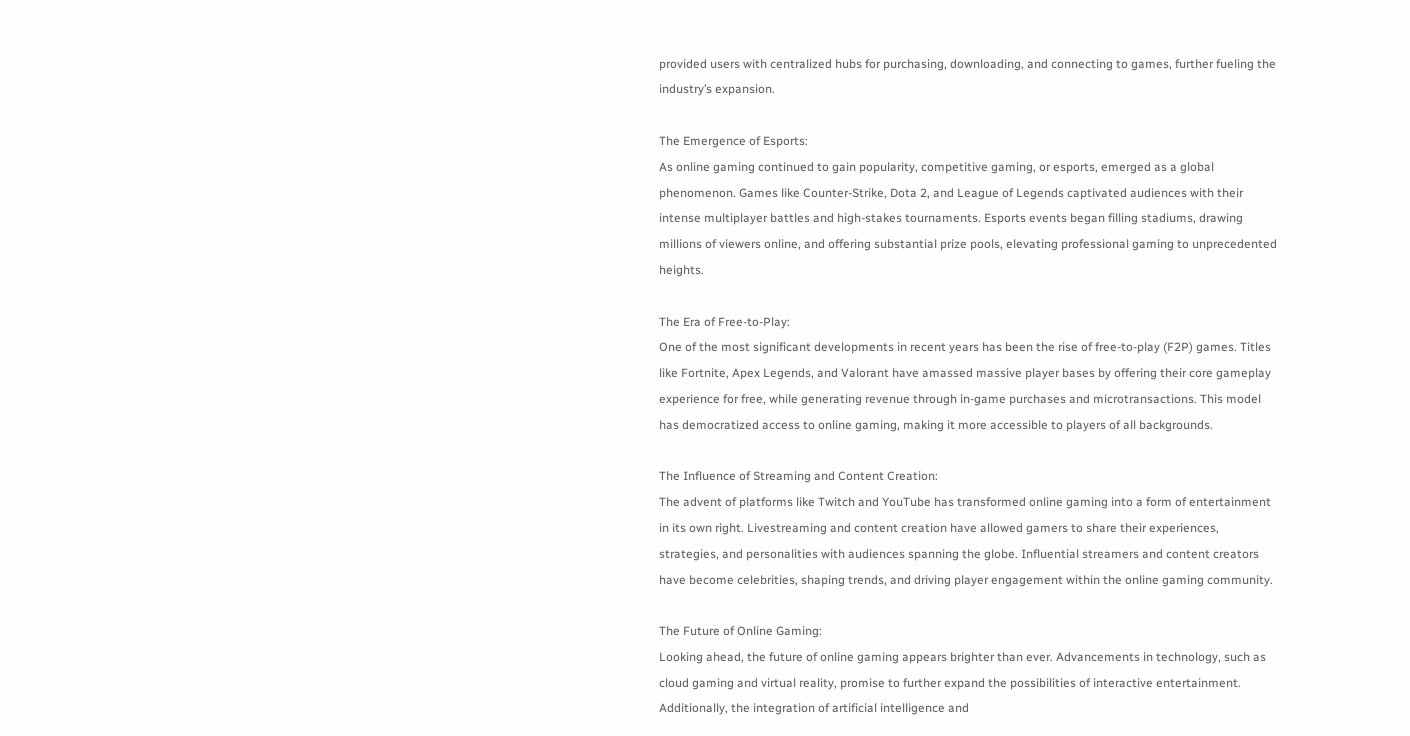provided users with centralized hubs for purchasing, downloading, and connecting to games, further fueling the industry’s expansion.

The Emergence of Esports:
As online gaming continued to gain popularity, competitive gaming, or esports, emerged as a global phenomenon. Games like Counter-Strike, Dota 2, and League of Legends captivated audiences with their intense multiplayer battles and high-stakes tournaments. Esports events began filling stadiums, drawing millions of viewers online, and offering substantial prize pools, elevating professional gaming to unprecedented heights.

The Era of Free-to-Play:
One of the most significant developments in recent years has been the rise of free-to-play (F2P) games. Titles like Fortnite, Apex Legends, and Valorant have amassed massive player bases by offering their core gameplay experience for free, while generating revenue through in-game purchases and microtransactions. This model has democratized access to online gaming, making it more accessible to players of all backgrounds.

The Influence of Streaming and Content Creation:
The advent of platforms like Twitch and YouTube has transformed online gaming into a form of entertainment in its own right. Livestreaming and content creation have allowed gamers to share their experiences, strategies, and personalities with audiences spanning the globe. Influential streamers and content creators have become celebrities, shaping trends, and driving player engagement within the online gaming community.

The Future of Online Gaming:
Looking ahead, the future of online gaming appears brighter than ever. Advancements in technology, such as cloud gaming and virtual reality, promise to further expand the possibilities of interactive entertainment. Additionally, the integration of artificial intelligence and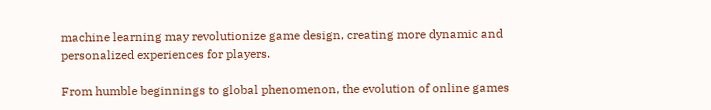machine learning may revolutionize game design, creating more dynamic and personalized experiences for players.

From humble beginnings to global phenomenon, the evolution of online games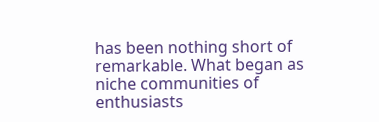has been nothing short of remarkable. What began as niche communities of enthusiasts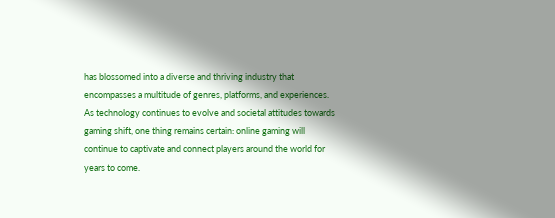has blossomed into a diverse and thriving industry that encompasses a multitude of genres, platforms, and experiences. As technology continues to evolve and societal attitudes towards gaming shift, one thing remains certain: online gaming will continue to captivate and connect players around the world for years to come.